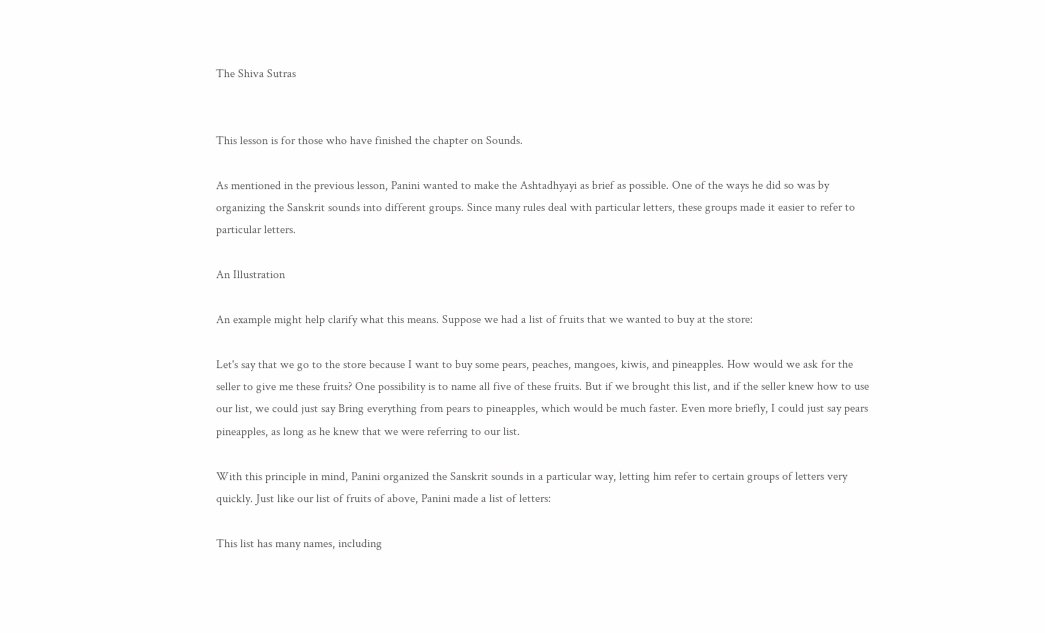The Shiva Sutras


This lesson is for those who have finished the chapter on Sounds.

As mentioned in the previous lesson, Panini wanted to make the Ashtadhyayi as brief as possible. One of the ways he did so was by organizing the Sanskrit sounds into different groups. Since many rules deal with particular letters, these groups made it easier to refer to particular letters.

An Illustration

An example might help clarify what this means. Suppose we had a list of fruits that we wanted to buy at the store:

Let's say that we go to the store because I want to buy some pears, peaches, mangoes, kiwis, and pineapples. How would we ask for the seller to give me these fruits? One possibility is to name all five of these fruits. But if we brought this list, and if the seller knew how to use our list, we could just say Bring everything from pears to pineapples, which would be much faster. Even more briefly, I could just say pears pineapples, as long as he knew that we were referring to our list.

With this principle in mind, Panini organized the Sanskrit sounds in a particular way, letting him refer to certain groups of letters very quickly. Just like our list of fruits of above, Panini made a list of letters:

This list has many names, including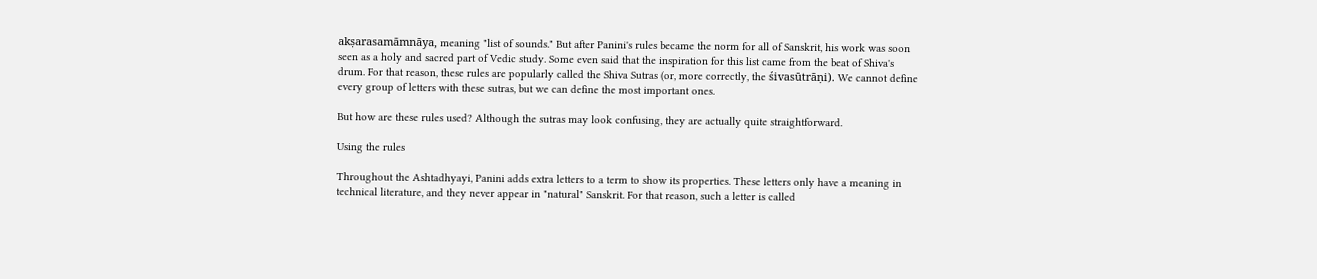akṣarasamāmnāya, meaning "list of sounds." But after Panini's rules became the norm for all of Sanskrit, his work was soon seen as a holy and sacred part of Vedic study. Some even said that the inspiration for this list came from the beat of Shiva's drum. For that reason, these rules are popularly called the Shiva Sutras (or, more correctly, the śivasūtrāṇi). We cannot define every group of letters with these sutras, but we can define the most important ones.

But how are these rules used? Although the sutras may look confusing, they are actually quite straightforward.

Using the rules

Throughout the Ashtadhyayi, Panini adds extra letters to a term to show its properties. These letters only have a meaning in technical literature, and they never appear in "natural" Sanskrit. For that reason, such a letter is called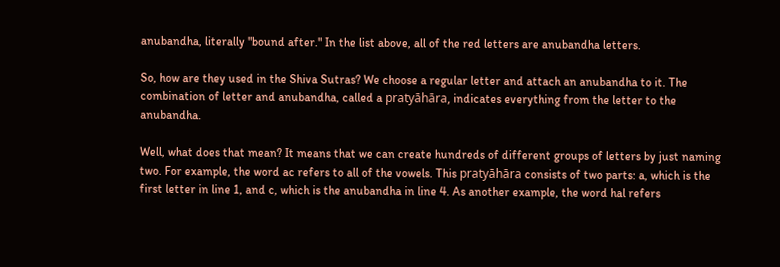anubandha, literally "bound after." In the list above, all of the red letters are anubandha letters.

So, how are they used in the Shiva Sutras? We choose a regular letter and attach an anubandha to it. The combination of letter and anubandha, called a pratyāhāra, indicates everything from the letter to the anubandha.

Well, what does that mean? It means that we can create hundreds of different groups of letters by just naming two. For example, the word ac refers to all of the vowels. This pratyāhāra consists of two parts: a, which is the first letter in line 1, and c, which is the anubandha in line 4. As another example, the word hal refers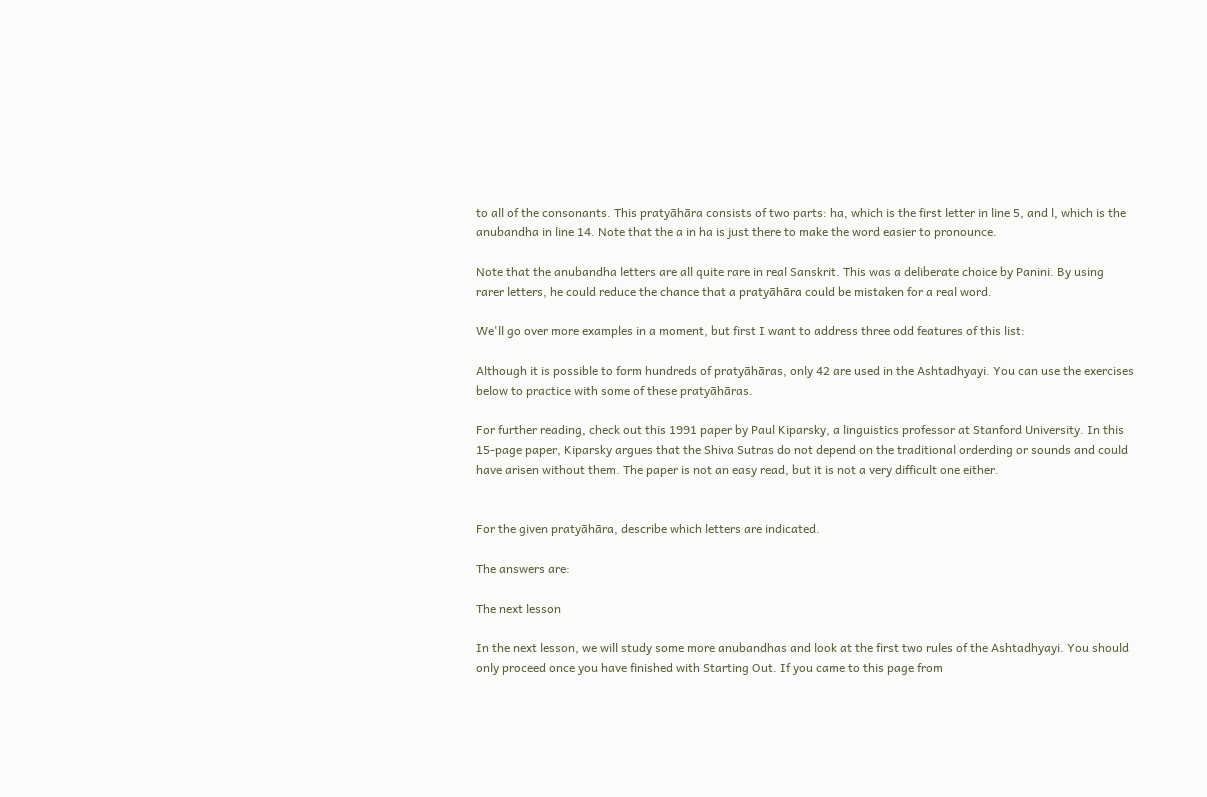to all of the consonants. This pratyāhāra consists of two parts: ha, which is the first letter in line 5, and l, which is the anubandha in line 14. Note that the a in ha is just there to make the word easier to pronounce.

Note that the anubandha letters are all quite rare in real Sanskrit. This was a deliberate choice by Panini. By using rarer letters, he could reduce the chance that a pratyāhāra could be mistaken for a real word.

We'll go over more examples in a moment, but first I want to address three odd features of this list:

Although it is possible to form hundreds of pratyāhāras, only 42 are used in the Ashtadhyayi. You can use the exercises below to practice with some of these pratyāhāras.

For further reading, check out this 1991 paper by Paul Kiparsky, a linguistics professor at Stanford University. In this 15-page paper, Kiparsky argues that the Shiva Sutras do not depend on the traditional orderding or sounds and could have arisen without them. The paper is not an easy read, but it is not a very difficult one either.


For the given pratyāhāra, describe which letters are indicated.

The answers are:

The next lesson

In the next lesson, we will study some more anubandhas and look at the first two rules of the Ashtadhyayi. You should only proceed once you have finished with Starting Out. If you came to this page from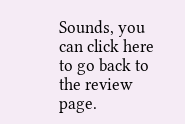Sounds, you can click here to go back to the review page.